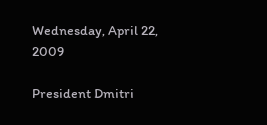Wednesday, April 22, 2009

President Dmitri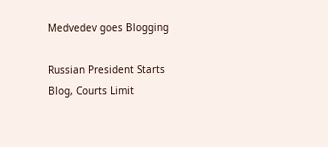Medvedev goes Blogging

Russian President Starts Blog, Courts Limit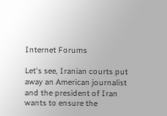Internet Forums

Let's see, Iranian courts put away an American journalist and the president of Iran wants to ensure the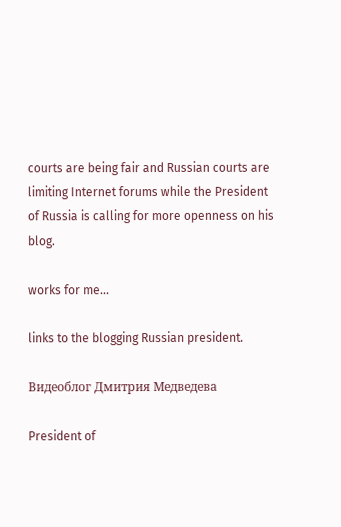courts are being fair and Russian courts are limiting Internet forums while the President of Russia is calling for more openness on his blog.

works for me...

links to the blogging Russian president.

Видеоблог Дмитрия Медведева

President of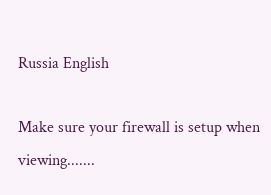Russia English

Make sure your firewall is setup when viewing.......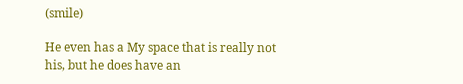(smile)

He even has a My space that is really not his, but he does have an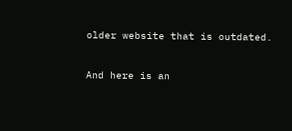older website that is outdated.

And here is an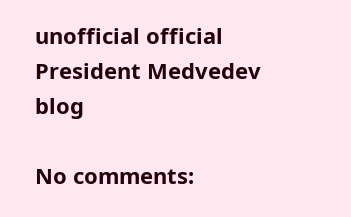unofficial official President Medvedev blog

No comments: